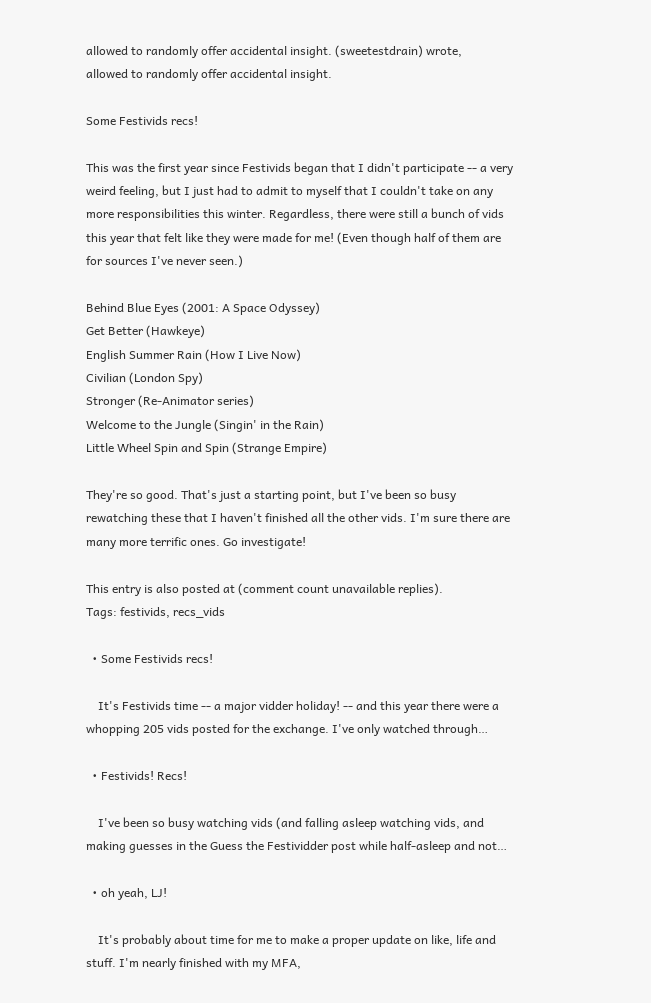allowed to randomly offer accidental insight. (sweetestdrain) wrote,
allowed to randomly offer accidental insight.

Some Festivids recs!

This was the first year since Festivids began that I didn't participate -- a very weird feeling, but I just had to admit to myself that I couldn't take on any more responsibilities this winter. Regardless, there were still a bunch of vids this year that felt like they were made for me! (Even though half of them are for sources I've never seen.)

Behind Blue Eyes (2001: A Space Odyssey)
Get Better (Hawkeye)
English Summer Rain (How I Live Now)
Civilian (London Spy)
Stronger (Re-Animator series)
Welcome to the Jungle (Singin' in the Rain)
Little Wheel Spin and Spin (Strange Empire)

They're so good. That's just a starting point, but I've been so busy rewatching these that I haven't finished all the other vids. I'm sure there are many more terrific ones. Go investigate!

This entry is also posted at (comment count unavailable replies).
Tags: festivids, recs_vids

  • Some Festivids recs!

    It's Festivids time -- a major vidder holiday! -- and this year there were a whopping 205 vids posted for the exchange. I've only watched through…

  • Festivids! Recs!

    I've been so busy watching vids (and falling asleep watching vids, and making guesses in the Guess the Festividder post while half-asleep and not…

  • oh yeah, LJ!

    It's probably about time for me to make a proper update on like, life and stuff. I'm nearly finished with my MFA,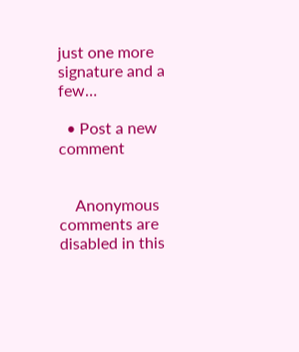just one more signature and a few…

  • Post a new comment


    Anonymous comments are disabled in this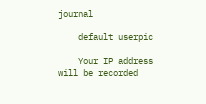journal

    default userpic

    Your IP address will be recorded